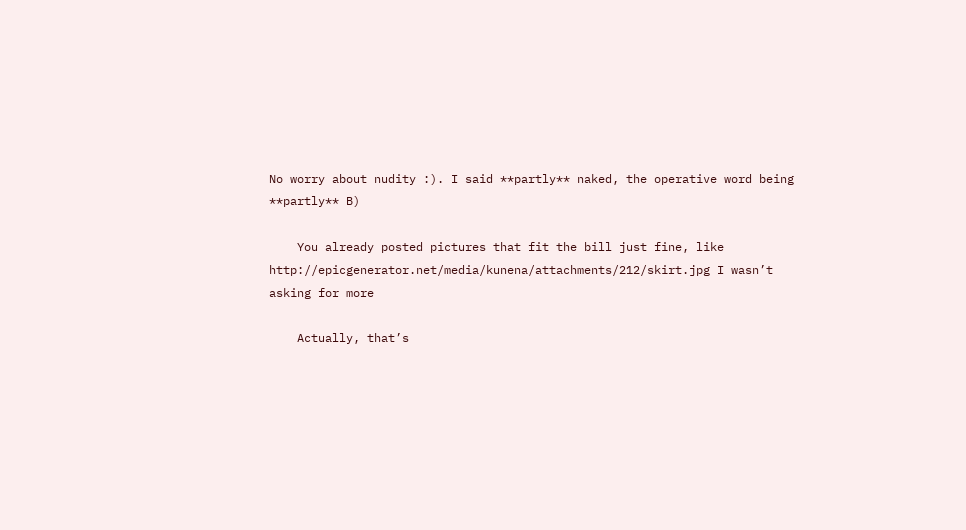No worry about nudity :). I said **partly** naked, the operative word being **partly** B)

    You already posted pictures that fit the bill just fine, like http://epicgenerator.net/media/kunena/attachments/212/skirt.jpg I wasn’t asking for more

    Actually, that’s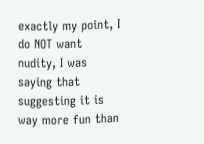exactly my point, I do NOT want nudity, I was saying that suggesting it is way more fun than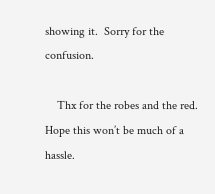showing it.  Sorry for the confusion.

    Thx for the robes and the red. Hope this won’t be much of a hassle.